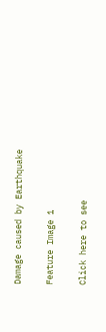Damage caused by Earthquake

Feature Image 1

Click here to see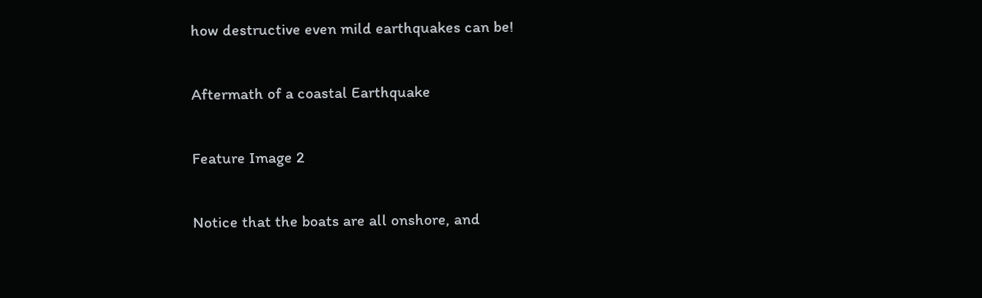how destructive even mild earthquakes can be!

Aftermath of a coastal Earthquake

Feature Image 2

Notice that the boats are all onshore, and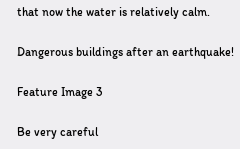that now the water is relatively calm.

Dangerous buildings after an earthquake!

Feature Image 3

Be very careful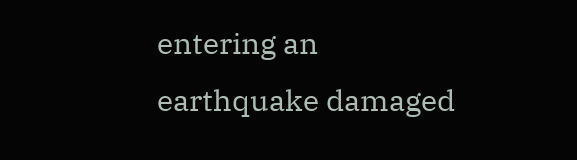entering an earthquake damaged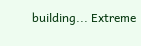building... Extreme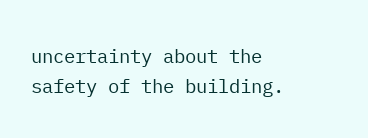uncertainty about the safety of the building.